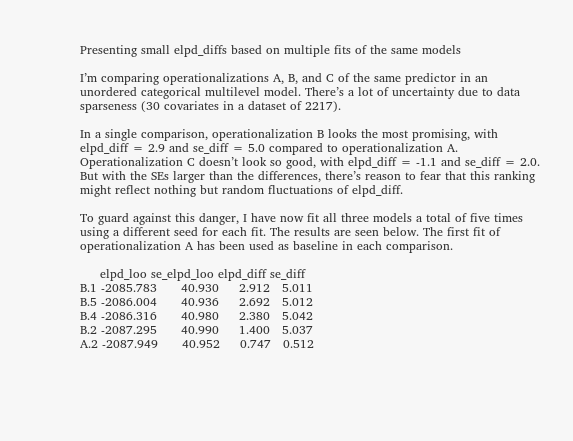Presenting small elpd_diffs based on multiple fits of the same models

I’m comparing operationalizations A, B, and C of the same predictor in an unordered categorical multilevel model. There’s a lot of uncertainty due to data sparseness (30 covariates in a dataset of 2217).

In a single comparison, operationalization B looks the most promising, with elpd_diff = 2.9 and se_diff = 5.0 compared to operationalization A. Operationalization C doesn’t look so good, with elpd_diff = -1.1 and se_diff = 2.0. But with the SEs larger than the differences, there’s reason to fear that this ranking might reflect nothing but random fluctuations of elpd_diff.

To guard against this danger, I have now fit all three models a total of five times using a different seed for each fit. The results are seen below. The first fit of operationalization A has been used as baseline in each comparison.

     elpd_loo se_elpd_loo elpd_diff se_diff
B.1 -2085.783      40.930     2.912   5.011
B.5 -2086.004      40.936     2.692   5.012
B.4 -2086.316      40.980     2.380   5.042
B.2 -2087.295      40.990     1.400   5.037
A.2 -2087.949      40.952     0.747   0.512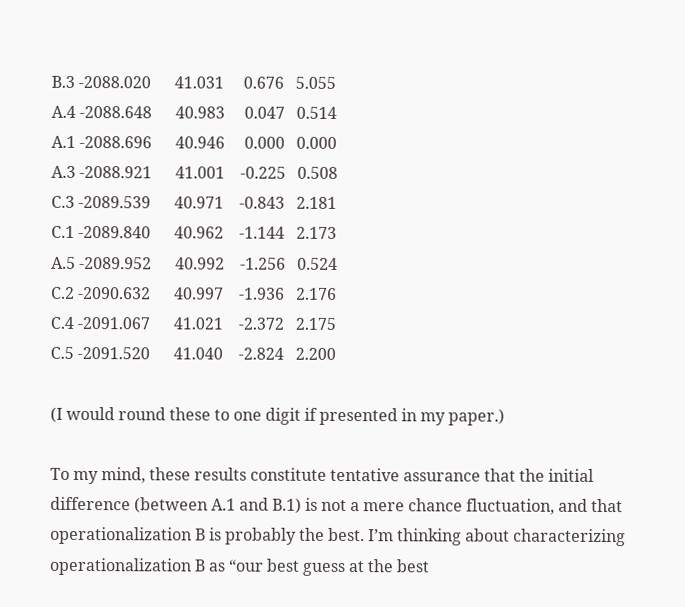B.3 -2088.020      41.031     0.676   5.055
A.4 -2088.648      40.983     0.047   0.514
A.1 -2088.696      40.946     0.000   0.000
A.3 -2088.921      41.001    -0.225   0.508
C.3 -2089.539      40.971    -0.843   2.181
C.1 -2089.840      40.962    -1.144   2.173
A.5 -2089.952      40.992    -1.256   0.524
C.2 -2090.632      40.997    -1.936   2.176
C.4 -2091.067      41.021    -2.372   2.175
C.5 -2091.520      41.040    -2.824   2.200

(I would round these to one digit if presented in my paper.)

To my mind, these results constitute tentative assurance that the initial difference (between A.1 and B.1) is not a mere chance fluctuation, and that operationalization B is probably the best. I’m thinking about characterizing operationalization B as “our best guess at the best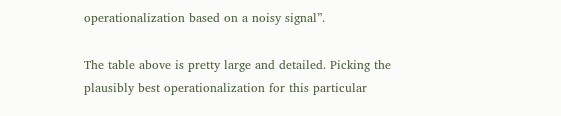operationalization based on a noisy signal”.

The table above is pretty large and detailed. Picking the plausibly best operationalization for this particular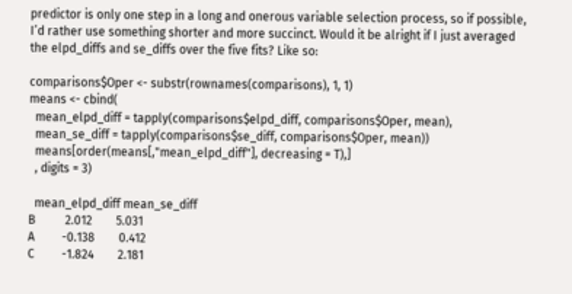predictor is only one step in a long and onerous variable selection process, so if possible, I’d rather use something shorter and more succinct. Would it be alright if I just averaged the elpd_diffs and se_diffs over the five fits? Like so:

comparisons$Oper <- substr(rownames(comparisons), 1, 1)
means <- cbind(
  mean_elpd_diff = tapply(comparisons$elpd_diff, comparisons$Oper, mean),
  mean_se_diff = tapply(comparisons$se_diff, comparisons$Oper, mean))
  means[order(means[,"mean_elpd_diff"], decreasing = T),]
  , digits = 3)

  mean_elpd_diff mean_se_diff
B          2.012        5.031
A         -0.138        0.412
C         -1.824        2.181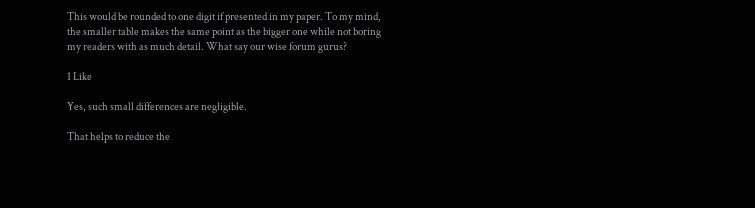This would be rounded to one digit if presented in my paper. To my mind, the smaller table makes the same point as the bigger one while not boring my readers with as much detail. What say our wise forum gurus?

1 Like

Yes, such small differences are negligible.

That helps to reduce the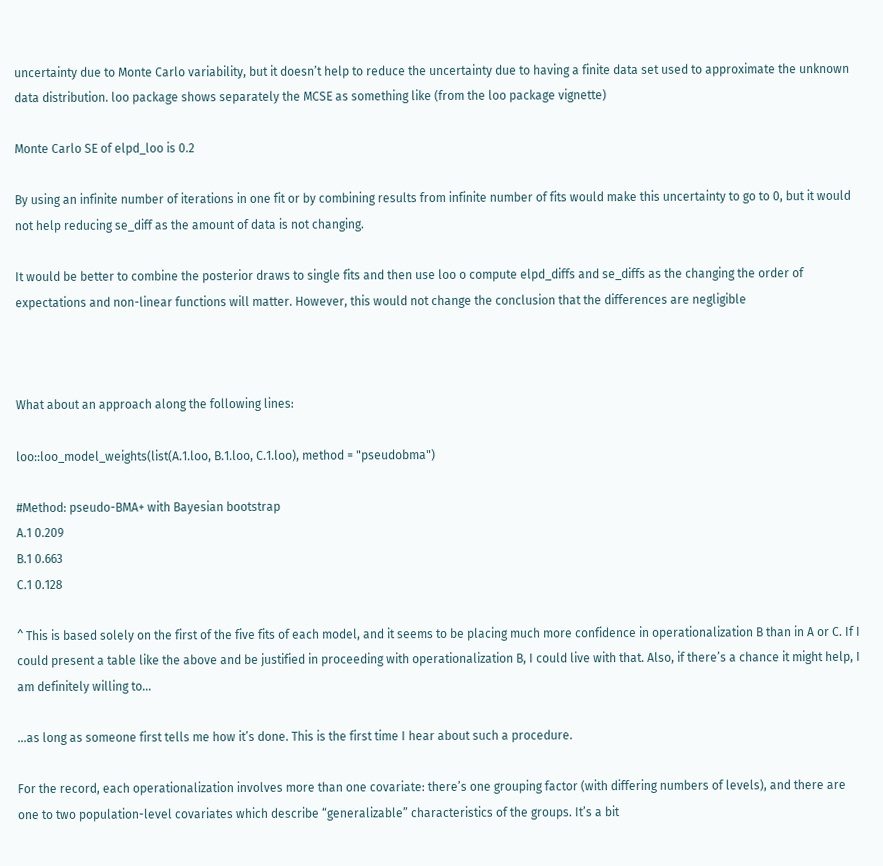uncertainty due to Monte Carlo variability, but it doesn’t help to reduce the uncertainty due to having a finite data set used to approximate the unknown data distribution. loo package shows separately the MCSE as something like (from the loo package vignette)

Monte Carlo SE of elpd_loo is 0.2

By using an infinite number of iterations in one fit or by combining results from infinite number of fits would make this uncertainty to go to 0, but it would not help reducing se_diff as the amount of data is not changing.

It would be better to combine the posterior draws to single fits and then use loo o compute elpd_diffs and se_diffs as the changing the order of expectations and non-linear functions will matter. However, this would not change the conclusion that the differences are negligible



What about an approach along the following lines:

loo::loo_model_weights(list(A.1.loo, B.1.loo, C.1.loo), method = "pseudobma")

#Method: pseudo-BMA+ with Bayesian bootstrap
A.1 0.209
B.1 0.663
C.1 0.128

^ This is based solely on the first of the five fits of each model, and it seems to be placing much more confidence in operationalization B than in A or C. If I could present a table like the above and be justified in proceeding with operationalization B, I could live with that. Also, if there’s a chance it might help, I am definitely willing to…

…as long as someone first tells me how it’s done. This is the first time I hear about such a procedure.

For the record, each operationalization involves more than one covariate: there’s one grouping factor (with differing numbers of levels), and there are one to two population-level covariates which describe “generalizable” characteristics of the groups. It’s a bit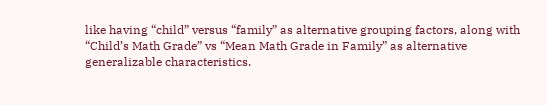like having “child” versus “family” as alternative grouping factors, along with “Child’s Math Grade” vs “Mean Math Grade in Family” as alternative generalizable characteristics.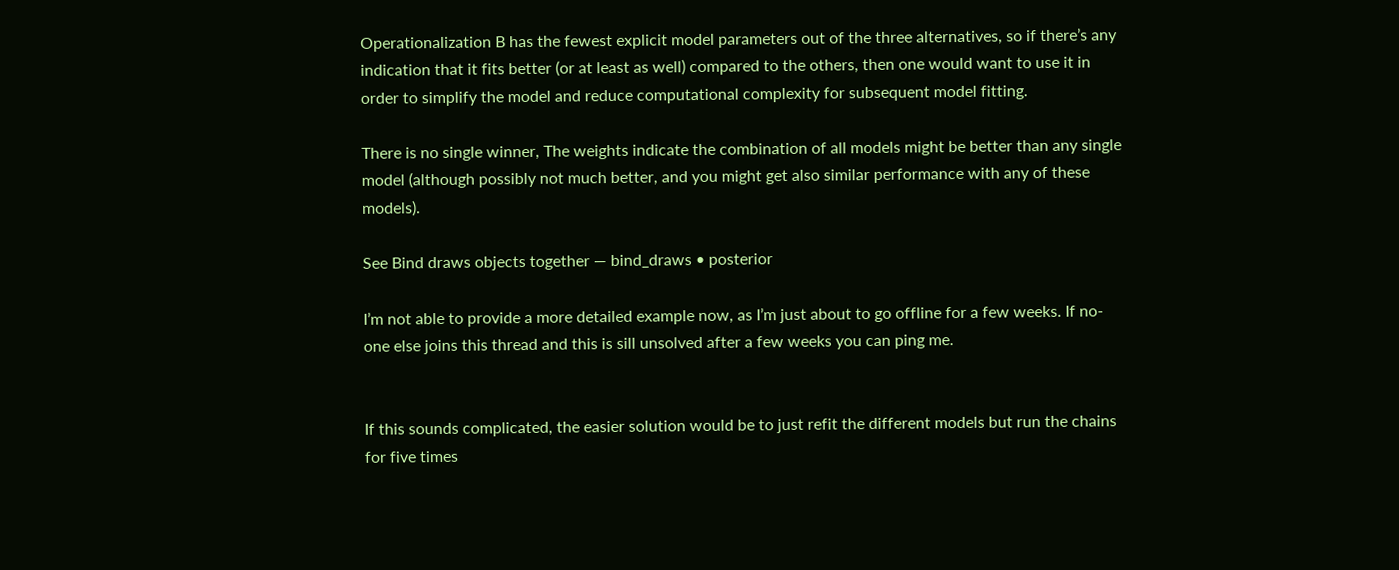Operationalization B has the fewest explicit model parameters out of the three alternatives, so if there’s any indication that it fits better (or at least as well) compared to the others, then one would want to use it in order to simplify the model and reduce computational complexity for subsequent model fitting.

There is no single winner, The weights indicate the combination of all models might be better than any single model (although possibly not much better, and you might get also similar performance with any of these models).

See Bind draws objects together — bind_draws • posterior

I’m not able to provide a more detailed example now, as I’m just about to go offline for a few weeks. If no-one else joins this thread and this is sill unsolved after a few weeks you can ping me.


If this sounds complicated, the easier solution would be to just refit the different models but run the chains for five times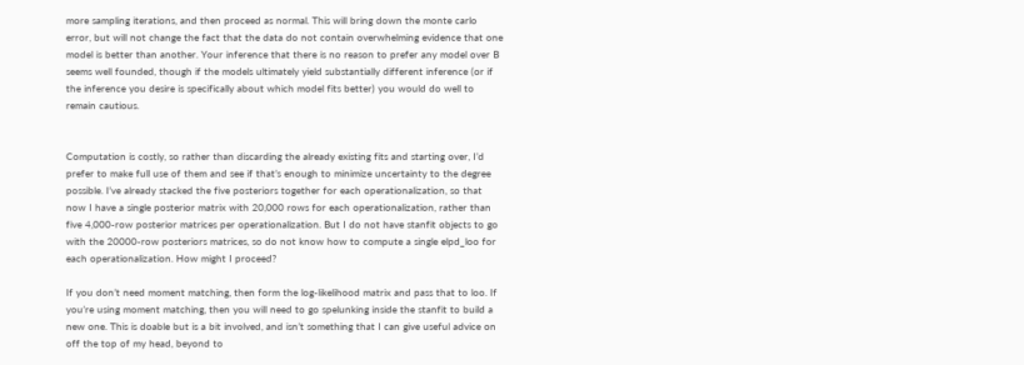more sampling iterations, and then proceed as normal. This will bring down the monte carlo error, but will not change the fact that the data do not contain overwhelming evidence that one model is better than another. Your inference that there is no reason to prefer any model over B seems well founded, though if the models ultimately yield substantially different inference (or if the inference you desire is specifically about which model fits better) you would do well to remain cautious.


Computation is costly, so rather than discarding the already existing fits and starting over, I’d prefer to make full use of them and see if that’s enough to minimize uncertainty to the degree possible. I’ve already stacked the five posteriors together for each operationalization, so that now I have a single posterior matrix with 20,000 rows for each operationalization, rather than five 4,000-row posterior matrices per operationalization. But I do not have stanfit objects to go with the 20000-row posteriors matrices, so do not know how to compute a single elpd_loo for each operationalization. How might I proceed?

If you don’t need moment matching, then form the log-likelihood matrix and pass that to loo. If you’re using moment matching, then you will need to go spelunking inside the stanfit to build a new one. This is doable but is a bit involved, and isn’t something that I can give useful advice on off the top of my head, beyond to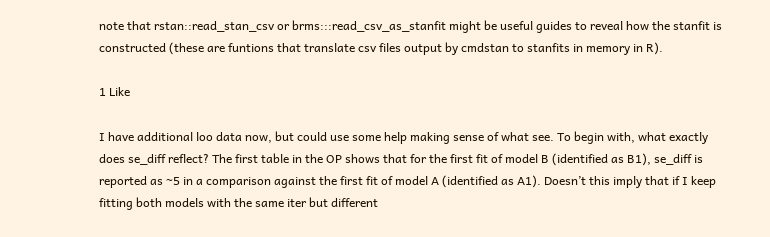note that rstan::read_stan_csv or brms:::read_csv_as_stanfit might be useful guides to reveal how the stanfit is constructed (these are funtions that translate csv files output by cmdstan to stanfits in memory in R).

1 Like

I have additional loo data now, but could use some help making sense of what see. To begin with, what exactly does se_diff reflect? The first table in the OP shows that for the first fit of model B (identified as B1), se_diff is reported as ~5 in a comparison against the first fit of model A (identified as A1). Doesn’t this imply that if I keep fitting both models with the same iter but different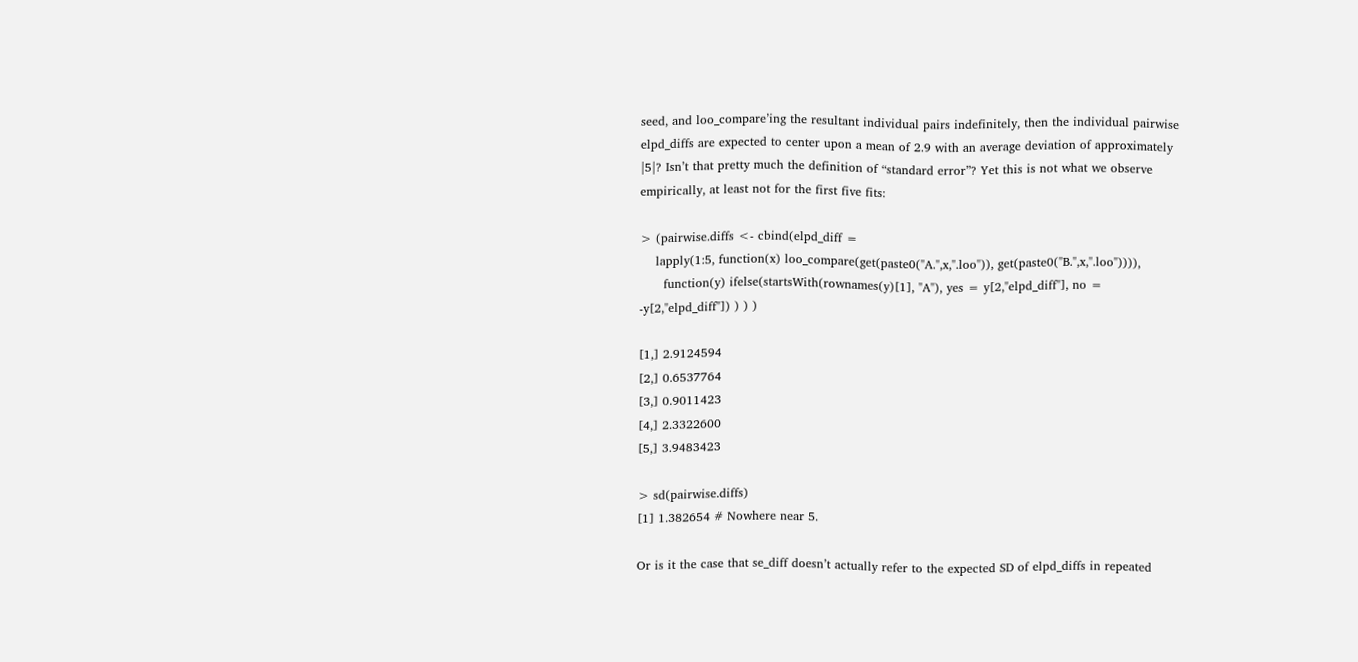seed, and loo_compare’ing the resultant individual pairs indefinitely, then the individual pairwise elpd_diffs are expected to center upon a mean of 2.9 with an average deviation of approximately |5|? Isn’t that pretty much the definition of “standard error”? Yet this is not what we observe empirically, at least not for the first five fits:

> (pairwise.diffs <- cbind(elpd_diff =
    lapply(1:5, function(x) loo_compare(get(paste0("A.",x,".loo")), get(paste0("B.",x,".loo")))),
      function(y) ifelse(startsWith(rownames(y)[1], "A"), yes = y[2,"elpd_diff"], no = -y[2,"elpd_diff"]) ) ) )

[1,] 2.9124594
[2,] 0.6537764
[3,] 0.9011423
[4,] 2.3322600
[5,] 3.9483423

> sd(pairwise.diffs)
[1] 1.382654 # Nowhere near 5.

Or is it the case that se_diff doesn’t actually refer to the expected SD of elpd_diffs in repeated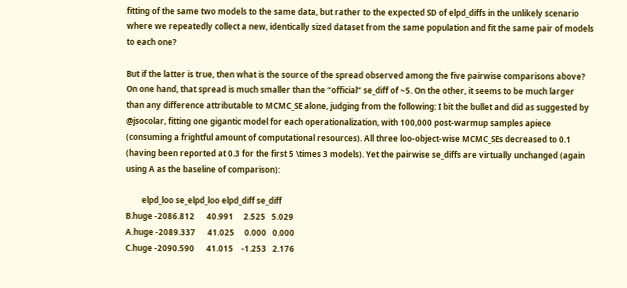fitting of the same two models to the same data, but rather to the expected SD of elpd_diffs in the unlikely scenario where we repeatedly collect a new, identically sized dataset from the same population and fit the same pair of models to each one?

But if the latter is true, then what is the source of the spread observed among the five pairwise comparisons above? On one hand, that spread is much smaller than the “official” se_diff of ~5. On the other, it seems to be much larger than any difference attributable to MCMC_SE alone, judging from the following: I bit the bullet and did as suggested by @jsocolar, fitting one gigantic model for each operationalization, with 100,000 post-warmup samples apiece (consuming a frightful amount of computational resources). All three loo-object-wise MCMC_SEs decreased to 0.1 (having been reported at 0.3 for the first 5 \times 3 models). Yet the pairwise se_diffs are virtually unchanged (again using A as the baseline of comparison):

        elpd_loo se_elpd_loo elpd_diff se_diff
B.huge -2086.812      40.991     2.525   5.029
A.huge -2089.337      41.025     0.000   0.000
C.huge -2090.590      41.015    -1.253   2.176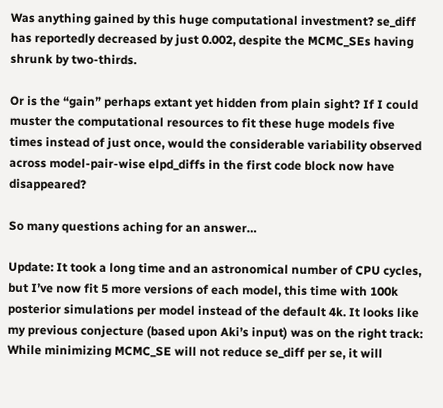Was anything gained by this huge computational investment? se_diff has reportedly decreased by just 0.002, despite the MCMC_SEs having shrunk by two-thirds.

Or is the “gain” perhaps extant yet hidden from plain sight? If I could muster the computational resources to fit these huge models five times instead of just once, would the considerable variability observed across model-pair-wise elpd_diffs in the first code block now have disappeared?

So many questions aching for an answer…

Update: It took a long time and an astronomical number of CPU cycles, but I’ve now fit 5 more versions of each model, this time with 100k posterior simulations per model instead of the default 4k. It looks like my previous conjecture (based upon Aki’s input) was on the right track: While minimizing MCMC_SE will not reduce se_diff per se, it will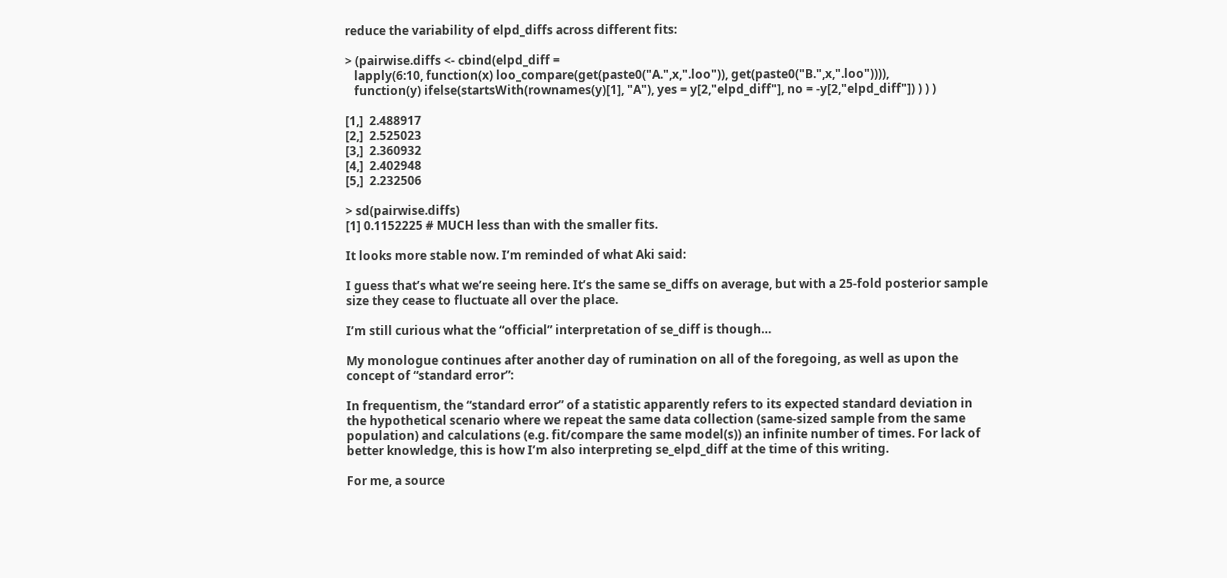reduce the variability of elpd_diffs across different fits:

> (pairwise.diffs <- cbind(elpd_diff =
   lapply(6:10, function(x) loo_compare(get(paste0("A.",x,".loo")), get(paste0("B.",x,".loo")))),
   function(y) ifelse(startsWith(rownames(y)[1], "A"), yes = y[2,"elpd_diff"], no = -y[2,"elpd_diff"]) ) ) )

[1,]  2.488917
[2,]  2.525023
[3,]  2.360932
[4,]  2.402948
[5,]  2.232506

> sd(pairwise.diffs)
[1] 0.1152225 # MUCH less than with the smaller fits.

It looks more stable now. I’m reminded of what Aki said:

I guess that’s what we’re seeing here. It’s the same se_diffs on average, but with a 25-fold posterior sample size they cease to fluctuate all over the place.

I’m still curious what the “official” interpretation of se_diff is though…

My monologue continues after another day of rumination on all of the foregoing, as well as upon the concept of “standard error”:

In frequentism, the “standard error” of a statistic apparently refers to its expected standard deviation in the hypothetical scenario where we repeat the same data collection (same-sized sample from the same population) and calculations (e.g. fit/compare the same model(s)) an infinite number of times. For lack of better knowledge, this is how I’m also interpreting se_elpd_diff at the time of this writing.

For me, a source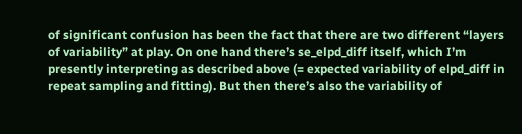of significant confusion has been the fact that there are two different “layers of variability” at play. On one hand there’s se_elpd_diff itself, which I’m presently interpreting as described above (= expected variability of elpd_diff in repeat sampling and fitting). But then there’s also the variability of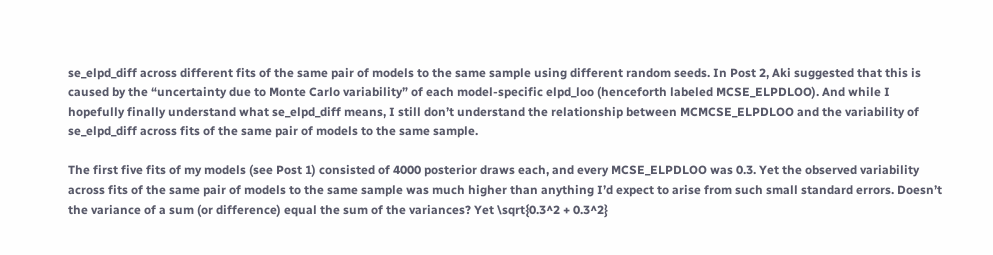se_elpd_diff across different fits of the same pair of models to the same sample using different random seeds. In Post 2, Aki suggested that this is caused by the “uncertainty due to Monte Carlo variability” of each model-specific elpd_loo (henceforth labeled MCSE_ELPDLOO). And while I hopefully finally understand what se_elpd_diff means, I still don’t understand the relationship between MCMCSE_ELPDLOO and the variability of se_elpd_diff across fits of the same pair of models to the same sample.

The first five fits of my models (see Post 1) consisted of 4000 posterior draws each, and every MCSE_ELPDLOO was 0.3. Yet the observed variability across fits of the same pair of models to the same sample was much higher than anything I’d expect to arise from such small standard errors. Doesn’t the variance of a sum (or difference) equal the sum of the variances? Yet \sqrt{0.3^2 + 0.3^2}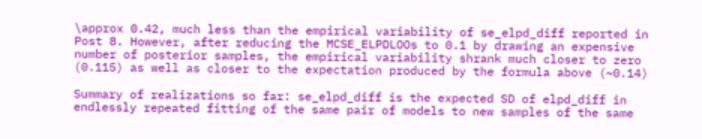\approx 0.42, much less than the empirical variability of se_elpd_diff reported in Post 8. However, after reducing the MCSE_ELPDLOOs to 0.1 by drawing an expensive number of posterior samples, the empirical variability shrank much closer to zero (0.115) as well as closer to the expectation produced by the formula above (~0.14)

Summary of realizations so far: se_elpd_diff is the expected SD of elpd_diff in endlessly repeated fitting of the same pair of models to new samples of the same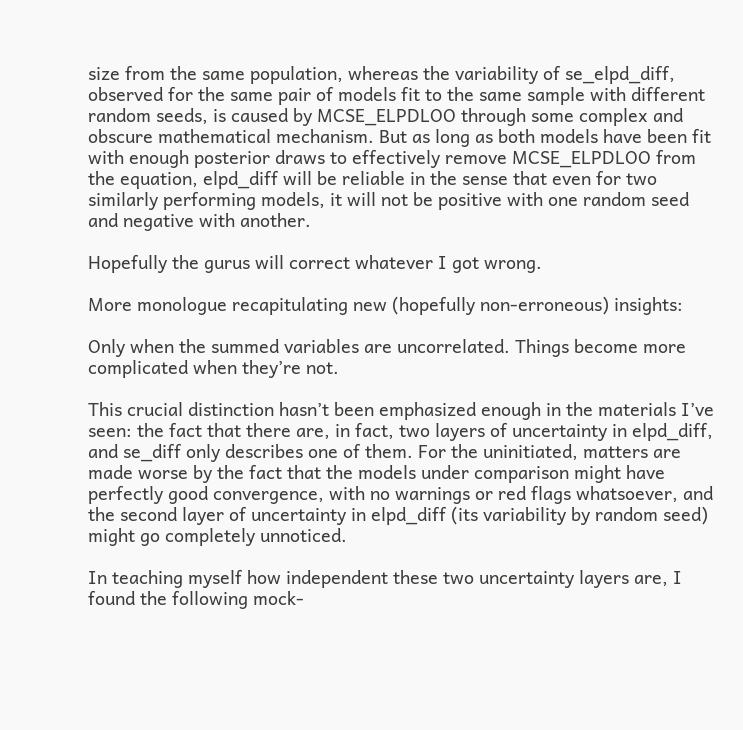size from the same population, whereas the variability of se_elpd_diff, observed for the same pair of models fit to the same sample with different random seeds, is caused by MCSE_ELPDLOO through some complex and obscure mathematical mechanism. But as long as both models have been fit with enough posterior draws to effectively remove MCSE_ELPDLOO from the equation, elpd_diff will be reliable in the sense that even for two similarly performing models, it will not be positive with one random seed and negative with another.

Hopefully the gurus will correct whatever I got wrong.

More monologue recapitulating new (hopefully non-erroneous) insights:

Only when the summed variables are uncorrelated. Things become more complicated when they’re not.

This crucial distinction hasn’t been emphasized enough in the materials I’ve seen: the fact that there are, in fact, two layers of uncertainty in elpd_diff, and se_diff only describes one of them. For the uninitiated, matters are made worse by the fact that the models under comparison might have perfectly good convergence, with no warnings or red flags whatsoever, and the second layer of uncertainty in elpd_diff (its variability by random seed) might go completely unnoticed.

In teaching myself how independent these two uncertainty layers are, I found the following mock-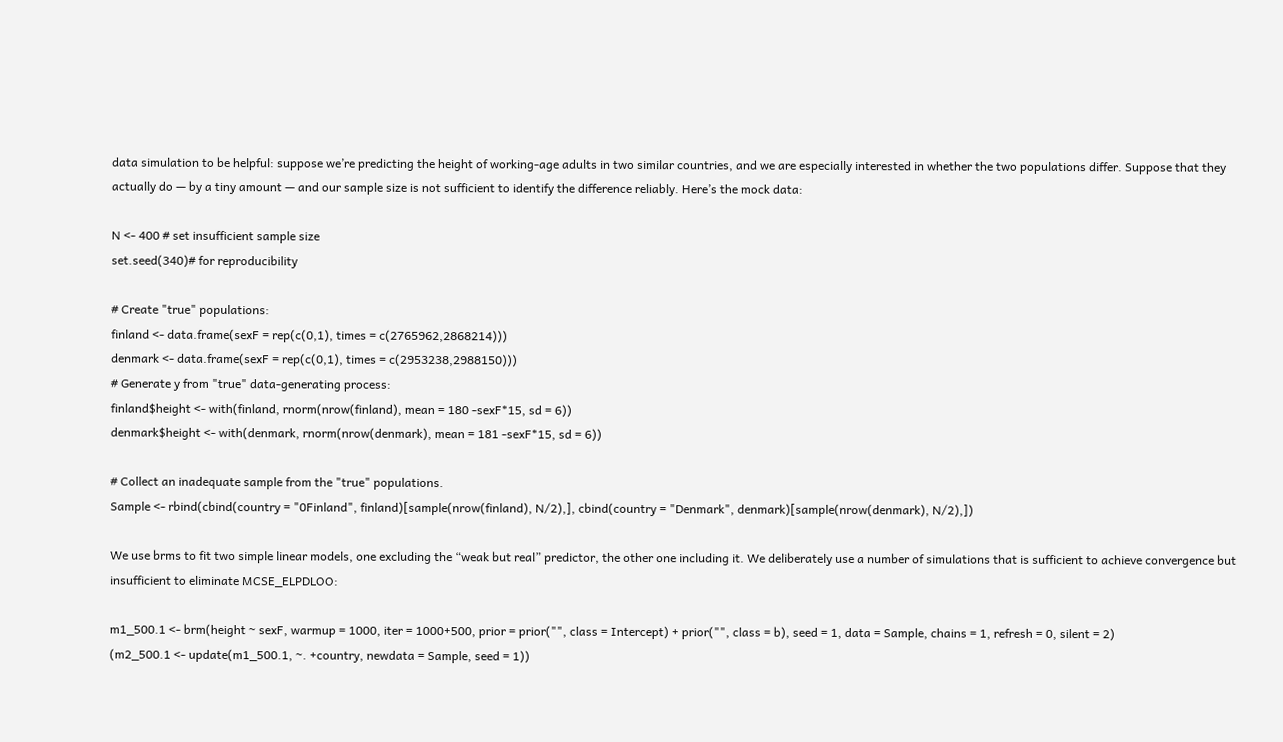data simulation to be helpful: suppose we’re predicting the height of working-age adults in two similar countries, and we are especially interested in whether the two populations differ. Suppose that they actually do — by a tiny amount — and our sample size is not sufficient to identify the difference reliably. Here’s the mock data:

N <- 400 # set insufficient sample size
set.seed(340)# for reproducibility

# Create "true" populations:
finland <- data.frame(sexF = rep(c(0,1), times = c(2765962,2868214)))
denmark <- data.frame(sexF = rep(c(0,1), times = c(2953238,2988150)))
# Generate y from "true" data-generating process:
finland$height <- with(finland, rnorm(nrow(finland), mean = 180 -sexF*15, sd = 6))
denmark$height <- with(denmark, rnorm(nrow(denmark), mean = 181 -sexF*15, sd = 6))

# Collect an inadequate sample from the "true" populations.
Sample <- rbind(cbind(country = "0Finland", finland)[sample(nrow(finland), N/2),], cbind(country = "Denmark", denmark)[sample(nrow(denmark), N/2),])

We use brms to fit two simple linear models, one excluding the “weak but real” predictor, the other one including it. We deliberately use a number of simulations that is sufficient to achieve convergence but insufficient to eliminate MCSE_ELPDLOO:

m1_500.1 <- brm(height ~ sexF, warmup = 1000, iter = 1000+500, prior = prior("", class = Intercept) + prior("", class = b), seed = 1, data = Sample, chains = 1, refresh = 0, silent = 2)
(m2_500.1 <- update(m1_500.1, ~. +country, newdata = Sample, seed = 1))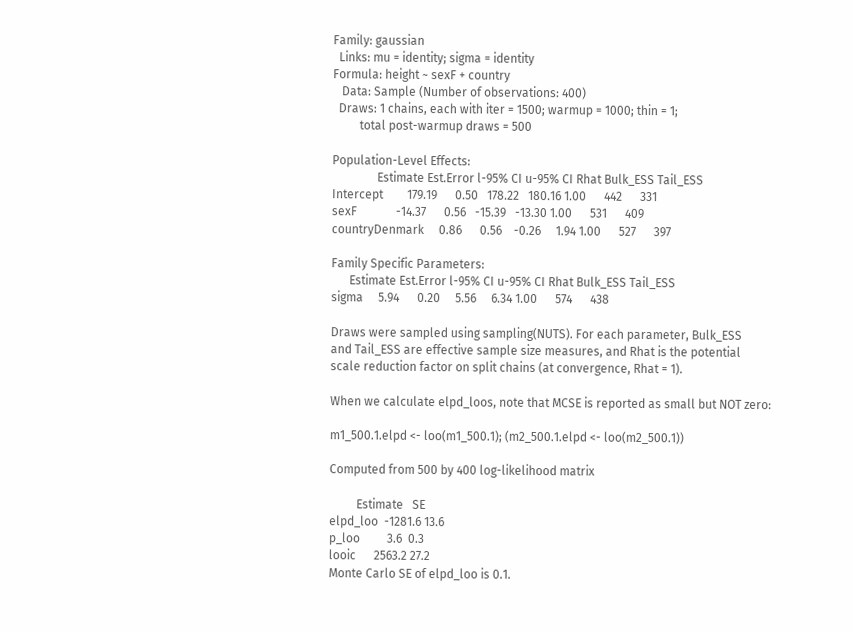Family: gaussian
  Links: mu = identity; sigma = identity
Formula: height ~ sexF + country
   Data: Sample (Number of observations: 400)
  Draws: 1 chains, each with iter = 1500; warmup = 1000; thin = 1;
         total post-warmup draws = 500

Population-Level Effects:
               Estimate Est.Error l-95% CI u-95% CI Rhat Bulk_ESS Tail_ESS
Intercept        179.19      0.50   178.22   180.16 1.00      442      331
sexF             -14.37      0.56   -15.39   -13.30 1.00      531      409
countryDenmark     0.86      0.56    -0.26     1.94 1.00      527      397

Family Specific Parameters:
      Estimate Est.Error l-95% CI u-95% CI Rhat Bulk_ESS Tail_ESS
sigma     5.94      0.20     5.56     6.34 1.00      574      438

Draws were sampled using sampling(NUTS). For each parameter, Bulk_ESS
and Tail_ESS are effective sample size measures, and Rhat is the potential
scale reduction factor on split chains (at convergence, Rhat = 1).

When we calculate elpd_loos, note that MCSE is reported as small but NOT zero:

m1_500.1.elpd <- loo(m1_500.1); (m2_500.1.elpd <- loo(m2_500.1))

Computed from 500 by 400 log-likelihood matrix

         Estimate   SE
elpd_loo  -1281.6 13.6
p_loo         3.6  0.3
looic      2563.2 27.2
Monte Carlo SE of elpd_loo is 0.1.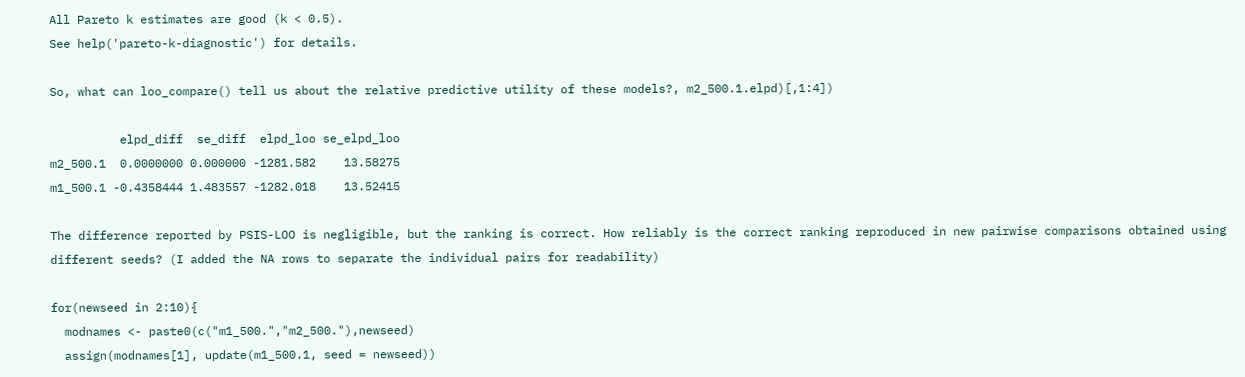All Pareto k estimates are good (k < 0.5).
See help('pareto-k-diagnostic') for details.

So, what can loo_compare() tell us about the relative predictive utility of these models?, m2_500.1.elpd)[,1:4])

          elpd_diff  se_diff  elpd_loo se_elpd_loo
m2_500.1  0.0000000 0.000000 -1281.582    13.58275
m1_500.1 -0.4358444 1.483557 -1282.018    13.52415

The difference reported by PSIS-LOO is negligible, but the ranking is correct. How reliably is the correct ranking reproduced in new pairwise comparisons obtained using different seeds? (I added the NA rows to separate the individual pairs for readability)

for(newseed in 2:10){
  modnames <- paste0(c("m1_500.","m2_500."),newseed)
  assign(modnames[1], update(m1_500.1, seed = newseed))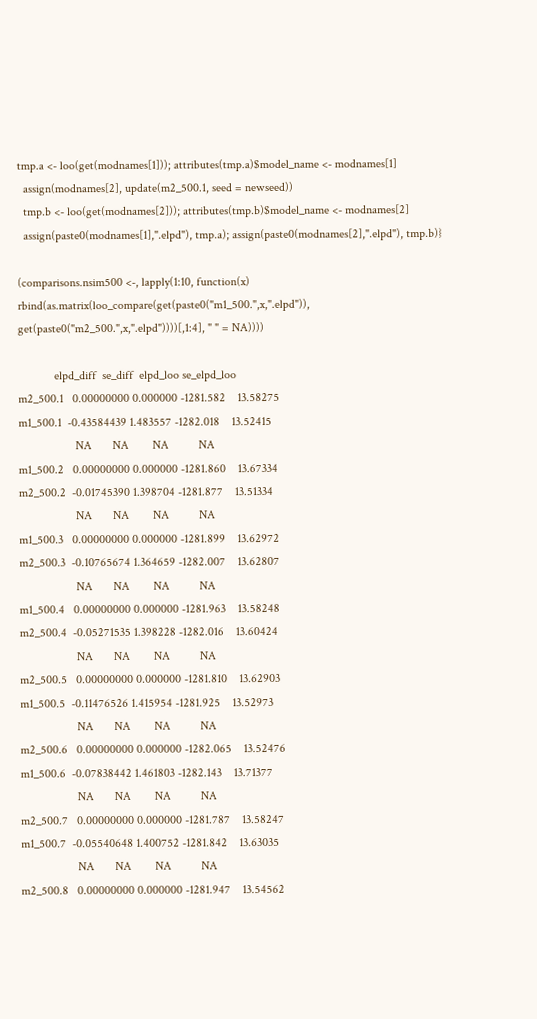tmp.a <- loo(get(modnames[1])); attributes(tmp.a)$model_name <- modnames[1]
  assign(modnames[2], update(m2_500.1, seed = newseed))
  tmp.b <- loo(get(modnames[2])); attributes(tmp.b)$model_name <- modnames[2]
  assign(paste0(modnames[1],".elpd"), tmp.a); assign(paste0(modnames[2],".elpd"), tmp.b)}

(comparisons.nsim500 <-, lapply(1:10, function(x) rbind(as.matrix(loo_compare(get(paste0("m1_500.",x,".elpd")), get(paste0("m2_500.",x,".elpd"))))[,1:4], " " = NA))))

            elpd_diff  se_diff  elpd_loo se_elpd_loo
m2_500.1   0.00000000 0.000000 -1281.582    13.58275
m1_500.1  -0.43584439 1.483557 -1282.018    13.52415
                   NA       NA        NA          NA
m1_500.2   0.00000000 0.000000 -1281.860    13.67334
m2_500.2  -0.01745390 1.398704 -1281.877    13.51334
                   NA       NA        NA          NA
m1_500.3   0.00000000 0.000000 -1281.899    13.62972
m2_500.3  -0.10765674 1.364659 -1282.007    13.62807
                   NA       NA        NA          NA
m1_500.4   0.00000000 0.000000 -1281.963    13.58248
m2_500.4  -0.05271535 1.398228 -1282.016    13.60424
                   NA       NA        NA          NA
m2_500.5   0.00000000 0.000000 -1281.810    13.62903
m1_500.5  -0.11476526 1.415954 -1281.925    13.52973
                   NA       NA        NA          NA
m2_500.6   0.00000000 0.000000 -1282.065    13.52476
m1_500.6  -0.07838442 1.461803 -1282.143    13.71377
                   NA       NA        NA          NA
m2_500.7   0.00000000 0.000000 -1281.787    13.58247
m1_500.7  -0.05540648 1.400752 -1281.842    13.63035
                   NA       NA        NA          NA
m2_500.8   0.00000000 0.000000 -1281.947    13.54562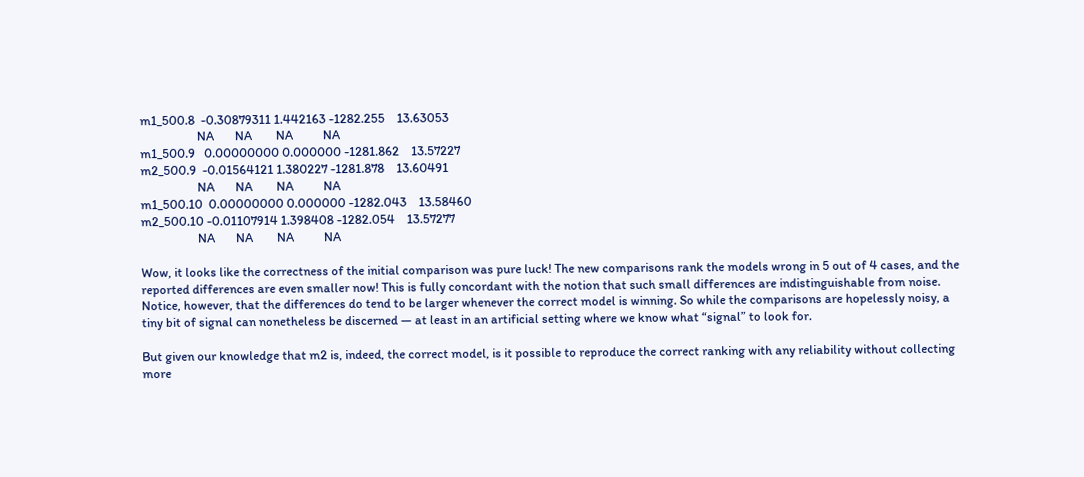m1_500.8  -0.30879311 1.442163 -1282.255    13.63053
                   NA       NA        NA          NA
m1_500.9   0.00000000 0.000000 -1281.862    13.57227
m2_500.9  -0.01564121 1.380227 -1281.878    13.60491
                   NA       NA        NA          NA
m1_500.10  0.00000000 0.000000 -1282.043    13.58460
m2_500.10 -0.01107914 1.398408 -1282.054    13.57277
                   NA       NA        NA          NA

Wow, it looks like the correctness of the initial comparison was pure luck! The new comparisons rank the models wrong in 5 out of 4 cases, and the reported differences are even smaller now! This is fully concordant with the notion that such small differences are indistinguishable from noise. Notice, however, that the differences do tend to be larger whenever the correct model is winning. So while the comparisons are hopelessly noisy, a tiny bit of signal can nonetheless be discerned — at least in an artificial setting where we know what “signal” to look for.

But given our knowledge that m2 is, indeed, the correct model, is it possible to reproduce the correct ranking with any reliability without collecting more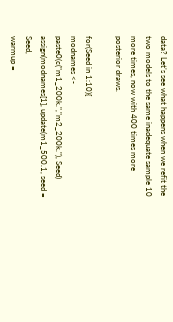data? Let’s see what happens when we refit the two models to the same inadequate sample 10 more times, now with 400 times more posterior draws.

for(Seed in 1:10){
modnames <- paste0(c("m1_200k.","m2_200k."), Seed)
assign(modnames[1], update(m1_500.1, seed = Seed,
warmup =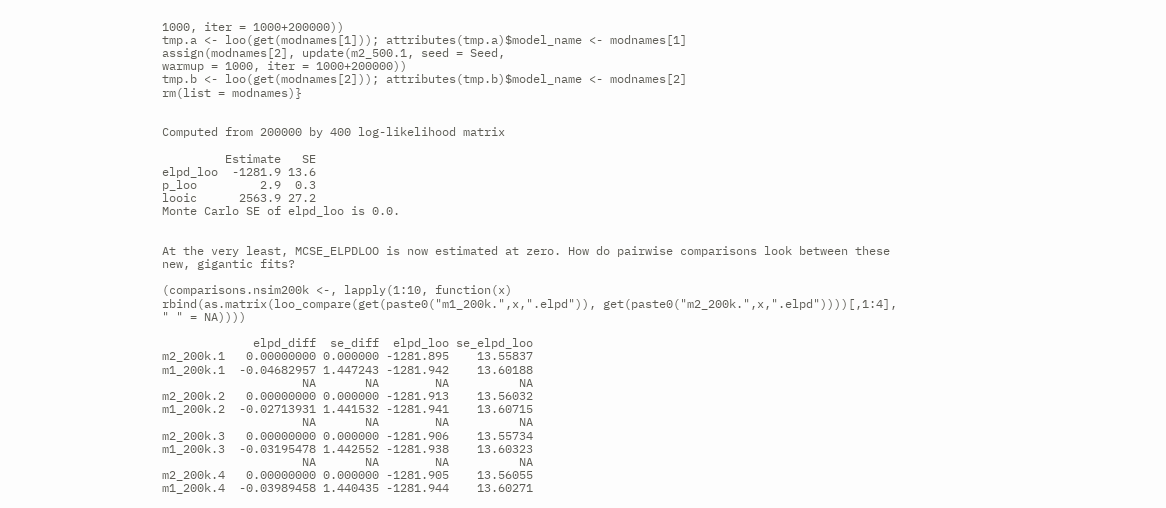1000, iter = 1000+200000))
tmp.a <- loo(get(modnames[1])); attributes(tmp.a)$model_name <- modnames[1]
assign(modnames[2], update(m2_500.1, seed = Seed,
warmup = 1000, iter = 1000+200000))
tmp.b <- loo(get(modnames[2])); attributes(tmp.b)$model_name <- modnames[2]
rm(list = modnames)}


Computed from 200000 by 400 log-likelihood matrix

         Estimate   SE
elpd_loo  -1281.9 13.6
p_loo         2.9  0.3
looic      2563.9 27.2
Monte Carlo SE of elpd_loo is 0.0.


At the very least, MCSE_ELPDLOO is now estimated at zero. How do pairwise comparisons look between these new, gigantic fits?

(comparisons.nsim200k <-, lapply(1:10, function(x) rbind(as.matrix(loo_compare(get(paste0("m1_200k.",x,".elpd")), get(paste0("m2_200k.",x,".elpd"))))[,1:4], " " = NA))))

             elpd_diff  se_diff  elpd_loo se_elpd_loo
m2_200k.1   0.00000000 0.000000 -1281.895    13.55837
m1_200k.1  -0.04682957 1.447243 -1281.942    13.60188
                    NA       NA        NA          NA
m2_200k.2   0.00000000 0.000000 -1281.913    13.56032
m1_200k.2  -0.02713931 1.441532 -1281.941    13.60715
                    NA       NA        NA          NA
m2_200k.3   0.00000000 0.000000 -1281.906    13.55734
m1_200k.3  -0.03195478 1.442552 -1281.938    13.60323
                    NA       NA        NA          NA
m2_200k.4   0.00000000 0.000000 -1281.905    13.56055
m1_200k.4  -0.03989458 1.440435 -1281.944    13.60271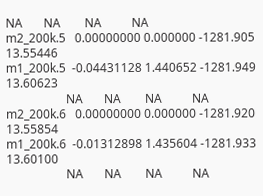NA       NA        NA          NA
m2_200k.5   0.00000000 0.000000 -1281.905    13.55446
m1_200k.5  -0.04431128 1.440652 -1281.949    13.60623
                    NA       NA        NA          NA
m2_200k.6   0.00000000 0.000000 -1281.920    13.55854
m1_200k.6  -0.01312898 1.435604 -1281.933    13.60100
                    NA       NA        NA          NA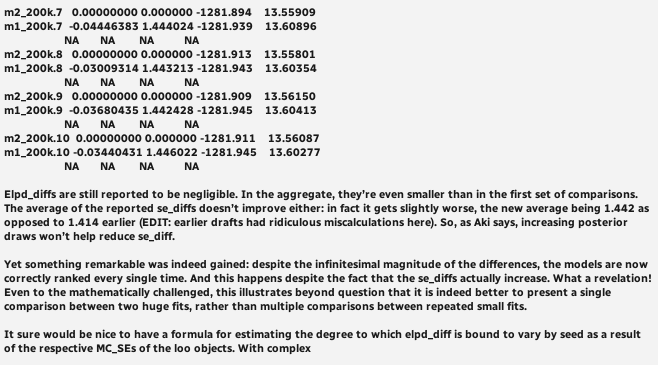m2_200k.7   0.00000000 0.000000 -1281.894    13.55909
m1_200k.7  -0.04446383 1.444024 -1281.939    13.60896
                    NA       NA        NA          NA
m2_200k.8   0.00000000 0.000000 -1281.913    13.55801
m1_200k.8  -0.03009314 1.443213 -1281.943    13.60354
                    NA       NA        NA          NA
m2_200k.9   0.00000000 0.000000 -1281.909    13.56150
m1_200k.9  -0.03680435 1.442428 -1281.945    13.60413
                    NA       NA        NA          NA
m2_200k.10  0.00000000 0.000000 -1281.911    13.56087
m1_200k.10 -0.03440431 1.446022 -1281.945    13.60277
                    NA       NA        NA          NA

Elpd_diffs are still reported to be negligible. In the aggregate, they’re even smaller than in the first set of comparisons. The average of the reported se_diffs doesn’t improve either: in fact it gets slightly worse, the new average being 1.442 as opposed to 1.414 earlier (EDIT: earlier drafts had ridiculous miscalculations here). So, as Aki says, increasing posterior draws won’t help reduce se_diff.

Yet something remarkable was indeed gained: despite the infinitesimal magnitude of the differences, the models are now correctly ranked every single time. And this happens despite the fact that the se_diffs actually increase. What a revelation! Even to the mathematically challenged, this illustrates beyond question that it is indeed better to present a single comparison between two huge fits, rather than multiple comparisons between repeated small fits.

It sure would be nice to have a formula for estimating the degree to which elpd_diff is bound to vary by seed as a result of the respective MC_SEs of the loo objects. With complex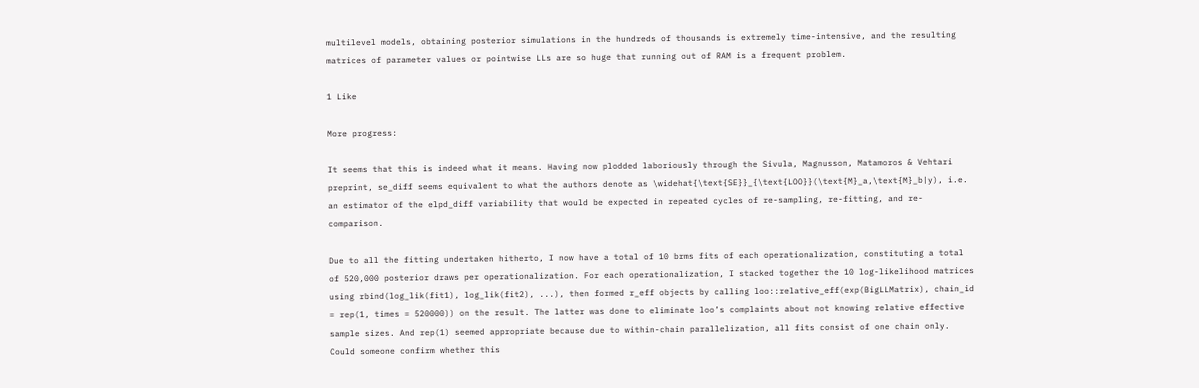multilevel models, obtaining posterior simulations in the hundreds of thousands is extremely time-intensive, and the resulting matrices of parameter values or pointwise LLs are so huge that running out of RAM is a frequent problem.

1 Like

More progress:

It seems that this is indeed what it means. Having now plodded laboriously through the Sivula, Magnusson, Matamoros & Vehtari preprint, se_diff seems equivalent to what the authors denote as \widehat{\text{SE}}_{\text{LOO}}(\text{M}_a,\text{M}_b|y), i.e. an estimator of the elpd_diff variability that would be expected in repeated cycles of re-sampling, re-fitting, and re-comparison.

Due to all the fitting undertaken hitherto, I now have a total of 10 brms fits of each operationalization, constituting a total of 520,000 posterior draws per operationalization. For each operationalization, I stacked together the 10 log-likelihood matrices using rbind(log_lik(fit1), log_lik(fit2), ...), then formed r_eff objects by calling loo::relative_eff(exp(BigLLMatrix), chain_id = rep(1, times = 520000)) on the result. The latter was done to eliminate loo’s complaints about not knowing relative effective sample sizes. And rep(1) seemed appropriate because due to within-chain parallelization, all fits consist of one chain only. Could someone confirm whether this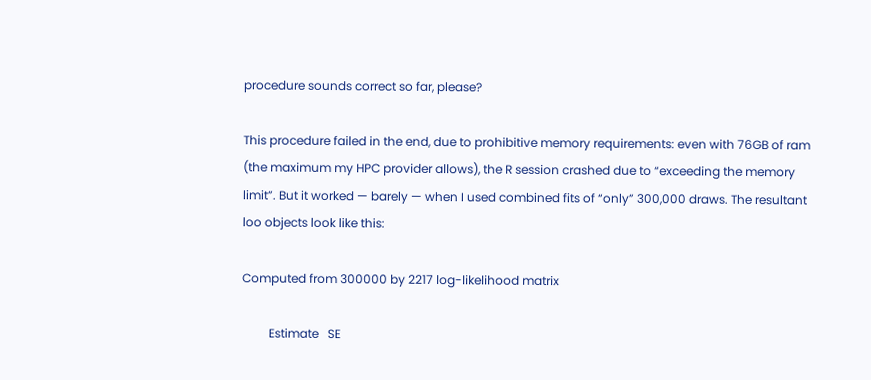procedure sounds correct so far, please?

This procedure failed in the end, due to prohibitive memory requirements: even with 76GB of ram (the maximum my HPC provider allows), the R session crashed due to “exceeding the memory limit”. But it worked — barely — when I used combined fits of “only” 300,000 draws. The resultant loo objects look like this:

Computed from 300000 by 2217 log-likelihood matrix

         Estimate   SE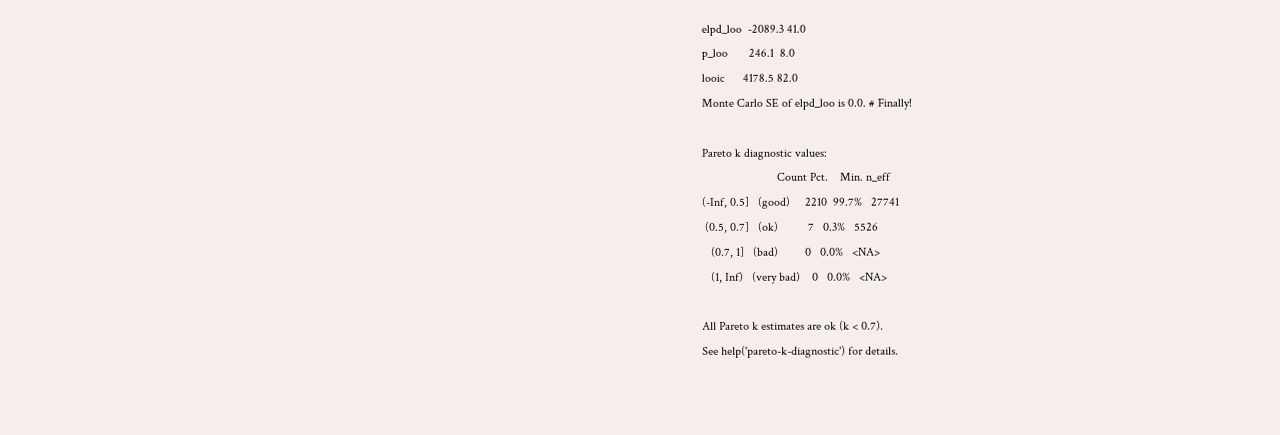elpd_loo  -2089.3 41.0
p_loo       246.1  8.0
looic      4178.5 82.0
Monte Carlo SE of elpd_loo is 0.0. # Finally!

Pareto k diagnostic values:
                         Count Pct.    Min. n_eff
(-Inf, 0.5]   (good)     2210  99.7%   27741
 (0.5, 0.7]   (ok)          7   0.3%   5526
   (0.7, 1]   (bad)         0   0.0%   <NA>
   (1, Inf)   (very bad)    0   0.0%   <NA>

All Pareto k estimates are ok (k < 0.7).
See help('pareto-k-diagnostic') for details.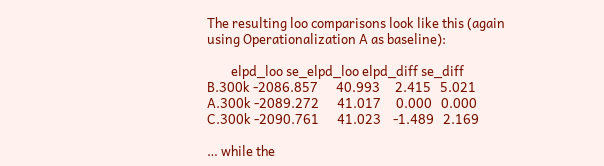The resulting loo comparisons look like this (again using Operationalization A as baseline):

        elpd_loo se_elpd_loo elpd_diff se_diff
B.300k -2086.857      40.993     2.415   5.021
A.300k -2089.272      41.017     0.000   0.000
C.300k -2090.761      41.023    -1.489   2.169

… while the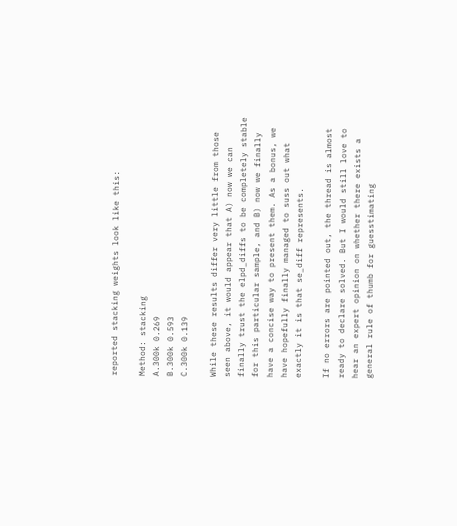reported stacking weights look like this:

Method: stacking
A.300k 0.269
B.300k 0.593
C.300k 0.139

While these results differ very little from those seen above, it would appear that A) now we can finally trust the elpd_diffs to be completely stable for this particular sample, and B) now we finally have a concise way to present them. As a bonus, we have hopefully finally managed to suss out what exactly it is that se_diff represents.

If no errors are pointed out, the thread is almost ready to declare solved. But I would still love to hear an expert opinion on whether there exists a general rule of thumb for guesstimating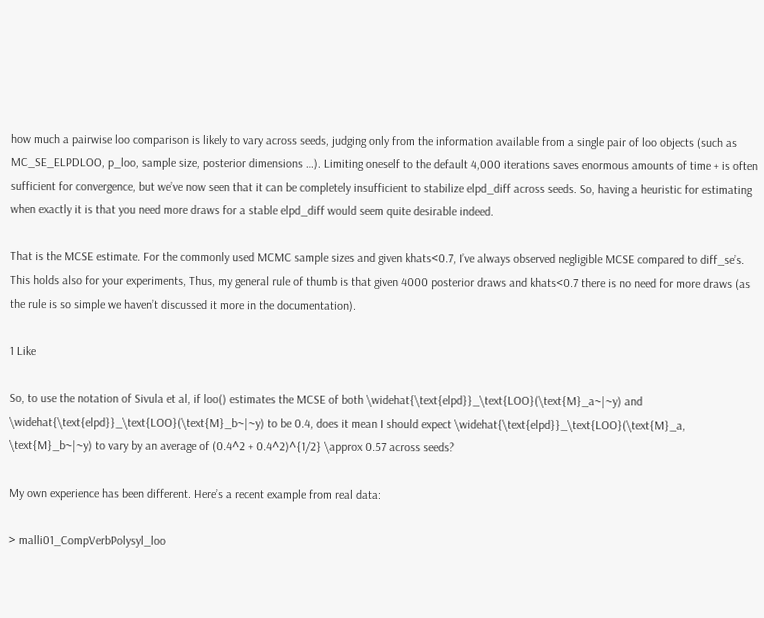how much a pairwise loo comparison is likely to vary across seeds, judging only from the information available from a single pair of loo objects (such as MC_SE_ELPDLOO, p_loo, sample size, posterior dimensions …). Limiting oneself to the default 4,000 iterations saves enormous amounts of time + is often sufficient for convergence, but we’ve now seen that it can be completely insufficient to stabilize elpd_diff across seeds. So, having a heuristic for estimating when exactly it is that you need more draws for a stable elpd_diff would seem quite desirable indeed.

That is the MCSE estimate. For the commonly used MCMC sample sizes and given khats<0.7, I’ve always observed negligible MCSE compared to diff_se’s. This holds also for your experiments, Thus, my general rule of thumb is that given 4000 posterior draws and khats<0.7 there is no need for more draws (as the rule is so simple we haven’t discussed it more in the documentation).

1 Like

So, to use the notation of Sivula et al, if loo() estimates the MCSE of both \widehat{\text{elpd}}_\text{LOO}(\text{M}_a~|~y) and \widehat{\text{elpd}}_\text{LOO}(\text{M}_b~|~y) to be 0.4, does it mean I should expect \widehat{\text{elpd}}_\text{LOO}(\text{M}_a, \text{M}_b~|~y) to vary by an average of (0.4^2 + 0.4^2)^{1/2} \approx 0.57 across seeds?

My own experience has been different. Here’s a recent example from real data:

> malli01_CompVerbPolysyl_loo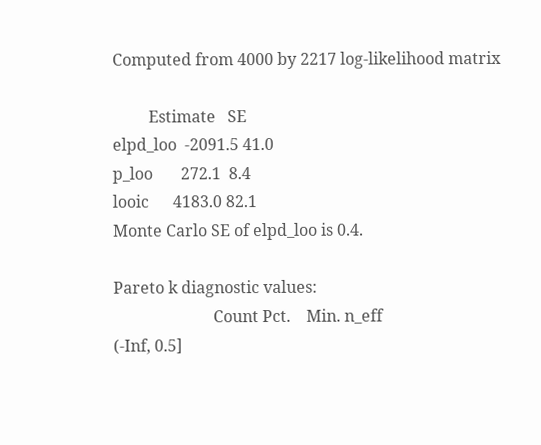Computed from 4000 by 2217 log-likelihood matrix

         Estimate   SE
elpd_loo  -2091.5 41.0
p_loo       272.1  8.4
looic      4183.0 82.1
Monte Carlo SE of elpd_loo is 0.4.

Pareto k diagnostic values:
                         Count Pct.    Min. n_eff
(-Inf, 0.5]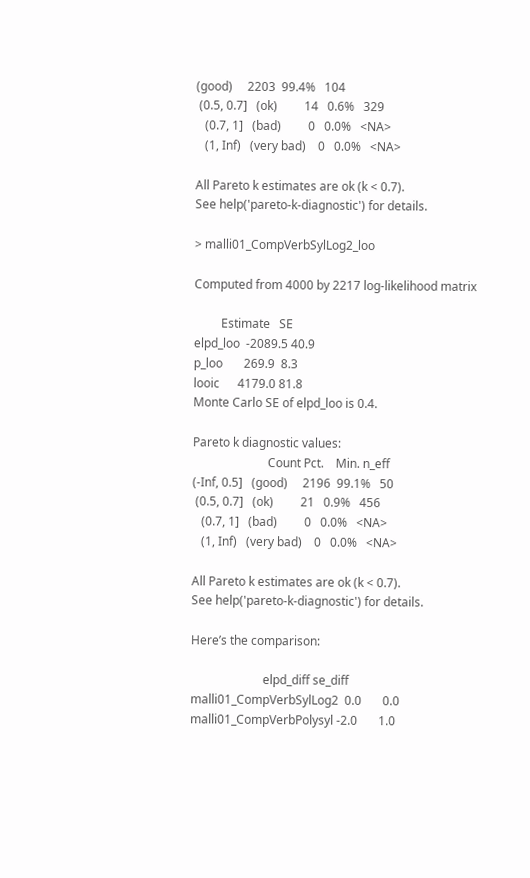(good)     2203  99.4%   104
 (0.5, 0.7]   (ok)         14   0.6%   329
   (0.7, 1]   (bad)         0   0.0%   <NA>
   (1, Inf)   (very bad)    0   0.0%   <NA>

All Pareto k estimates are ok (k < 0.7).
See help('pareto-k-diagnostic') for details.

> malli01_CompVerbSylLog2_loo

Computed from 4000 by 2217 log-likelihood matrix

         Estimate   SE
elpd_loo  -2089.5 40.9
p_loo       269.9  8.3
looic      4179.0 81.8
Monte Carlo SE of elpd_loo is 0.4.

Pareto k diagnostic values:
                         Count Pct.    Min. n_eff
(-Inf, 0.5]   (good)     2196  99.1%   50
 (0.5, 0.7]   (ok)         21   0.9%   456
   (0.7, 1]   (bad)         0   0.0%   <NA>
   (1, Inf)   (very bad)    0   0.0%   <NA>

All Pareto k estimates are ok (k < 0.7).
See help('pareto-k-diagnostic') for details.

Here’s the comparison:

                        elpd_diff se_diff
malli01_CompVerbSylLog2  0.0       0.0
malli01_CompVerbPolysyl -2.0       1.0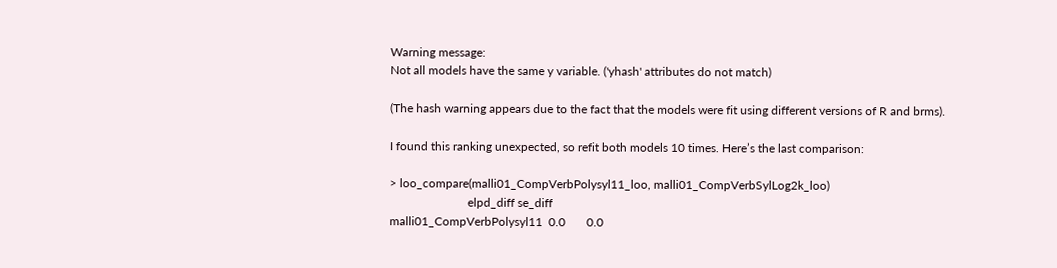Warning message:
Not all models have the same y variable. ('yhash' attributes do not match)

(The hash warning appears due to the fact that the models were fit using different versions of R and brms).

I found this ranking unexpected, so refit both models 10 times. Here’s the last comparison:

> loo_compare(malli01_CompVerbPolysyl11_loo, malli01_CompVerbSylLog2k_loo)
                          elpd_diff se_diff
malli01_CompVerbPolysyl11  0.0       0.0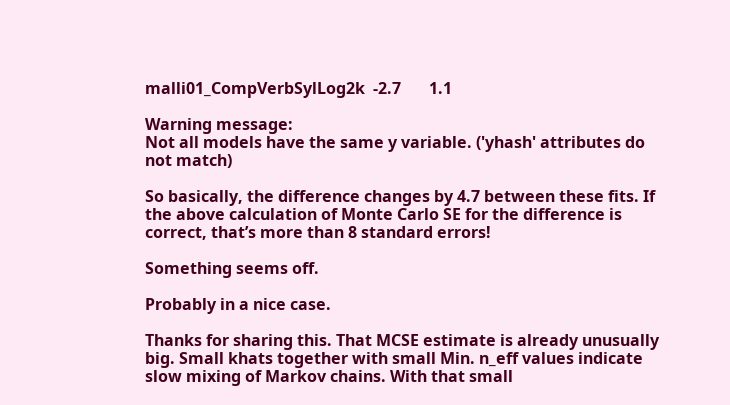malli01_CompVerbSylLog2k  -2.7       1.1

Warning message:
Not all models have the same y variable. ('yhash' attributes do not match)

So basically, the difference changes by 4.7 between these fits. If the above calculation of Monte Carlo SE for the difference is correct, that’s more than 8 standard errors!

Something seems off.

Probably in a nice case.

Thanks for sharing this. That MCSE estimate is already unusually big. Small khats together with small Min. n_eff values indicate slow mixing of Markov chains. With that small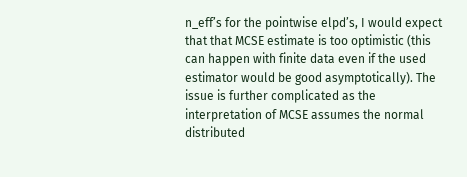n_eff’s for the pointwise elpd’s, I would expect that that MCSE estimate is too optimistic (this can happen with finite data even if the used estimator would be good asymptotically). The issue is further complicated as the interpretation of MCSE assumes the normal distributed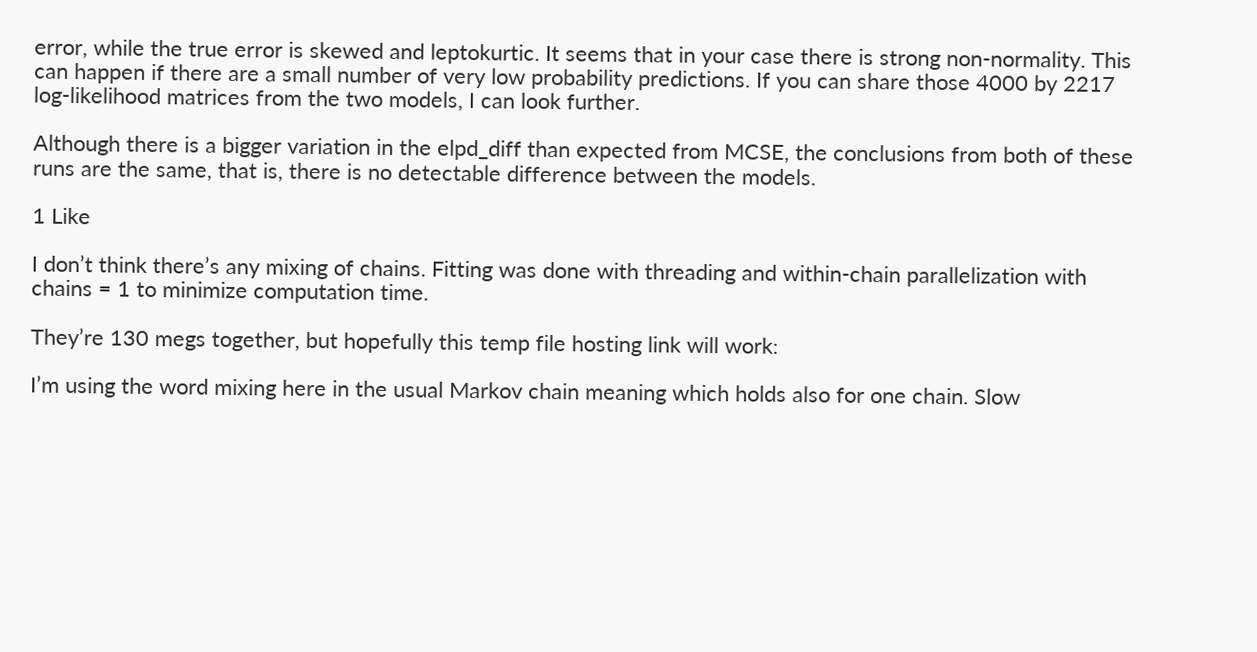error, while the true error is skewed and leptokurtic. It seems that in your case there is strong non-normality. This can happen if there are a small number of very low probability predictions. If you can share those 4000 by 2217 log-likelihood matrices from the two models, I can look further.

Although there is a bigger variation in the elpd_diff than expected from MCSE, the conclusions from both of these runs are the same, that is, there is no detectable difference between the models.

1 Like

I don’t think there’s any mixing of chains. Fitting was done with threading and within-chain parallelization with chains = 1 to minimize computation time.

They’re 130 megs together, but hopefully this temp file hosting link will work:

I’m using the word mixing here in the usual Markov chain meaning which holds also for one chain. Slow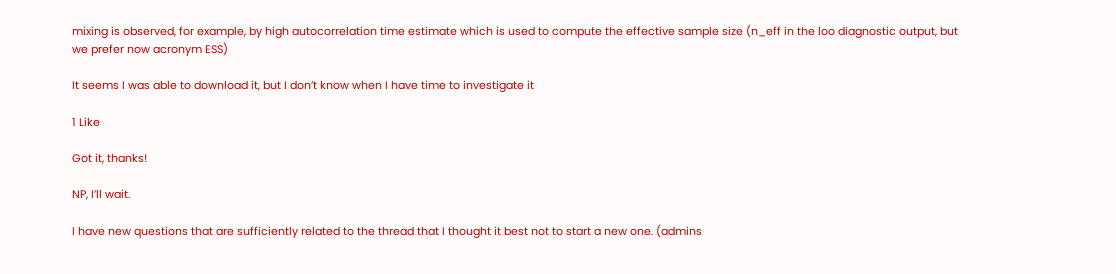mixing is observed, for example, by high autocorrelation time estimate which is used to compute the effective sample size (n_eff in the loo diagnostic output, but we prefer now acronym ESS)

It seems I was able to download it, but I don’t know when I have time to investigate it

1 Like

Got it, thanks!

NP, I’ll wait.

I have new questions that are sufficiently related to the thread that I thought it best not to start a new one. (admins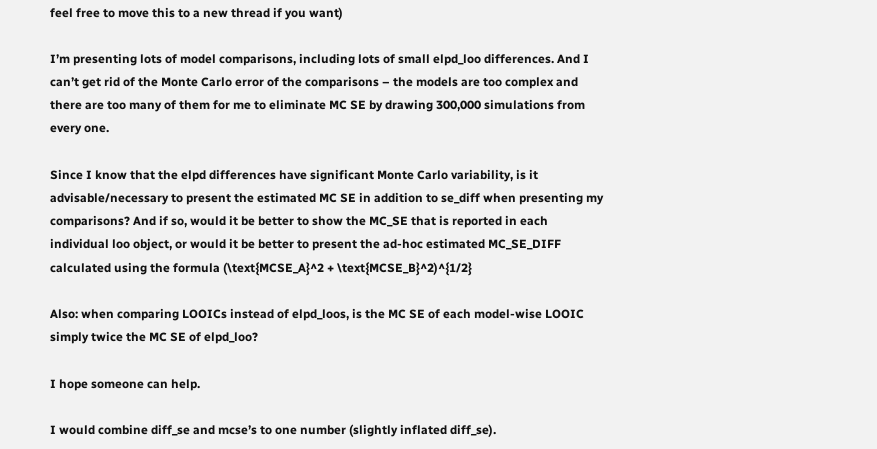feel free to move this to a new thread if you want)

I’m presenting lots of model comparisons, including lots of small elpd_loo differences. And I can’t get rid of the Monte Carlo error of the comparisons – the models are too complex and there are too many of them for me to eliminate MC SE by drawing 300,000 simulations from every one.

Since I know that the elpd differences have significant Monte Carlo variability, is it advisable/necessary to present the estimated MC SE in addition to se_diff when presenting my comparisons? And if so, would it be better to show the MC_SE that is reported in each individual loo object, or would it be better to present the ad-hoc estimated MC_SE_DIFF calculated using the formula (\text{MCSE_A}^2 + \text{MCSE_B}^2)^{1/2}

Also: when comparing LOOICs instead of elpd_loos, is the MC SE of each model-wise LOOIC simply twice the MC SE of elpd_loo?

I hope someone can help.

I would combine diff_se and mcse’s to one number (slightly inflated diff_se).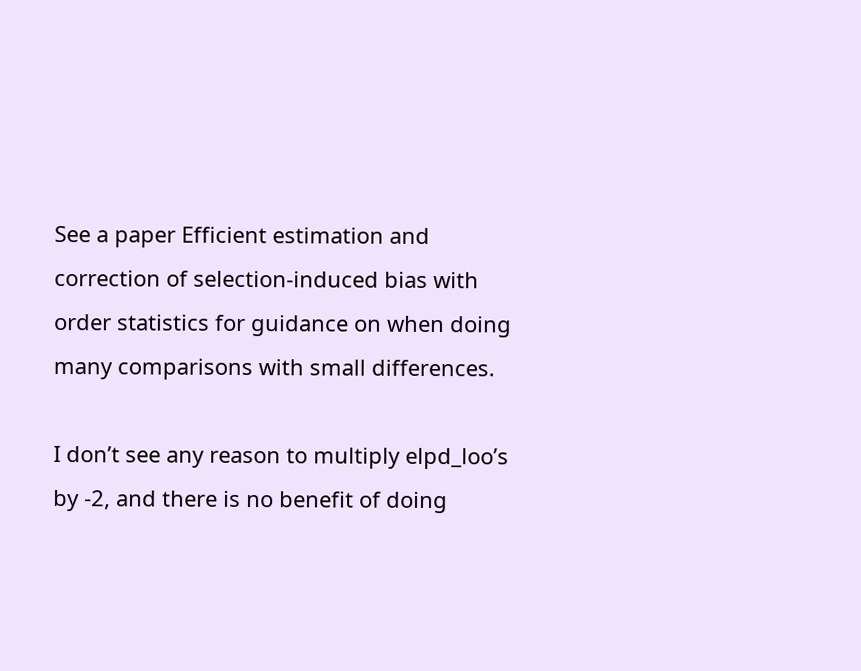See a paper Efficient estimation and correction of selection-induced bias with order statistics for guidance on when doing many comparisons with small differences.

I don’t see any reason to multiply elpd_loo’s by -2, and there is no benefit of doing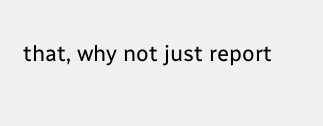that, why not just report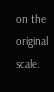on the original scale.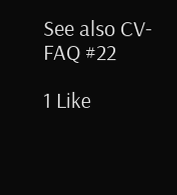See also CV-FAQ #22

1 Like